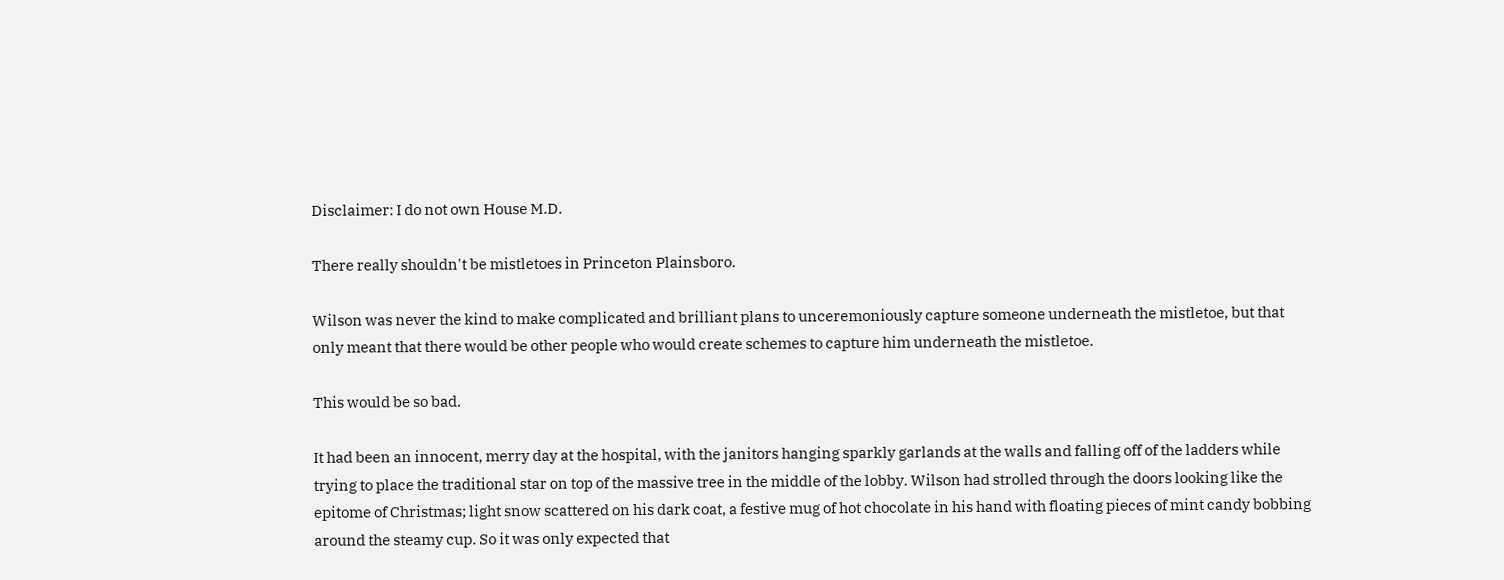Disclaimer: I do not own House M.D.

There really shouldn't be mistletoes in Princeton Plainsboro.

Wilson was never the kind to make complicated and brilliant plans to unceremoniously capture someone underneath the mistletoe, but that only meant that there would be other people who would create schemes to capture him underneath the mistletoe.

This would be so bad.

It had been an innocent, merry day at the hospital, with the janitors hanging sparkly garlands at the walls and falling off of the ladders while trying to place the traditional star on top of the massive tree in the middle of the lobby. Wilson had strolled through the doors looking like the epitome of Christmas; light snow scattered on his dark coat, a festive mug of hot chocolate in his hand with floating pieces of mint candy bobbing around the steamy cup. So it was only expected that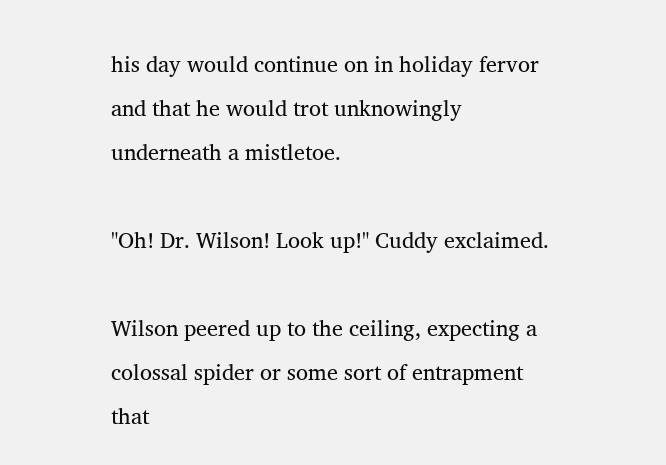his day would continue on in holiday fervor and that he would trot unknowingly underneath a mistletoe.

"Oh! Dr. Wilson! Look up!" Cuddy exclaimed.

Wilson peered up to the ceiling, expecting a colossal spider or some sort of entrapment that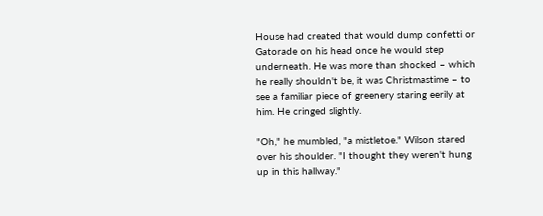House had created that would dump confetti or Gatorade on his head once he would step underneath. He was more than shocked – which he really shouldn't be, it was Christmastime – to see a familiar piece of greenery staring eerily at him. He cringed slightly.

"Oh," he mumbled, "a mistletoe." Wilson stared over his shoulder. "I thought they weren't hung up in this hallway."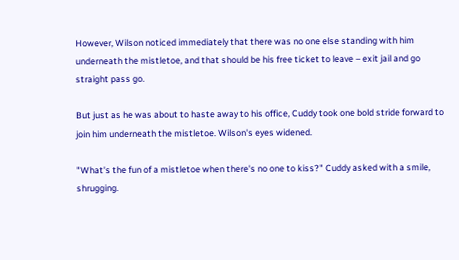However, Wilson noticed immediately that there was no one else standing with him underneath the mistletoe, and that should be his free ticket to leave – exit jail and go straight pass go.

But just as he was about to haste away to his office, Cuddy took one bold stride forward to join him underneath the mistletoe. Wilson's eyes widened.

"What's the fun of a mistletoe when there's no one to kiss?" Cuddy asked with a smile, shrugging.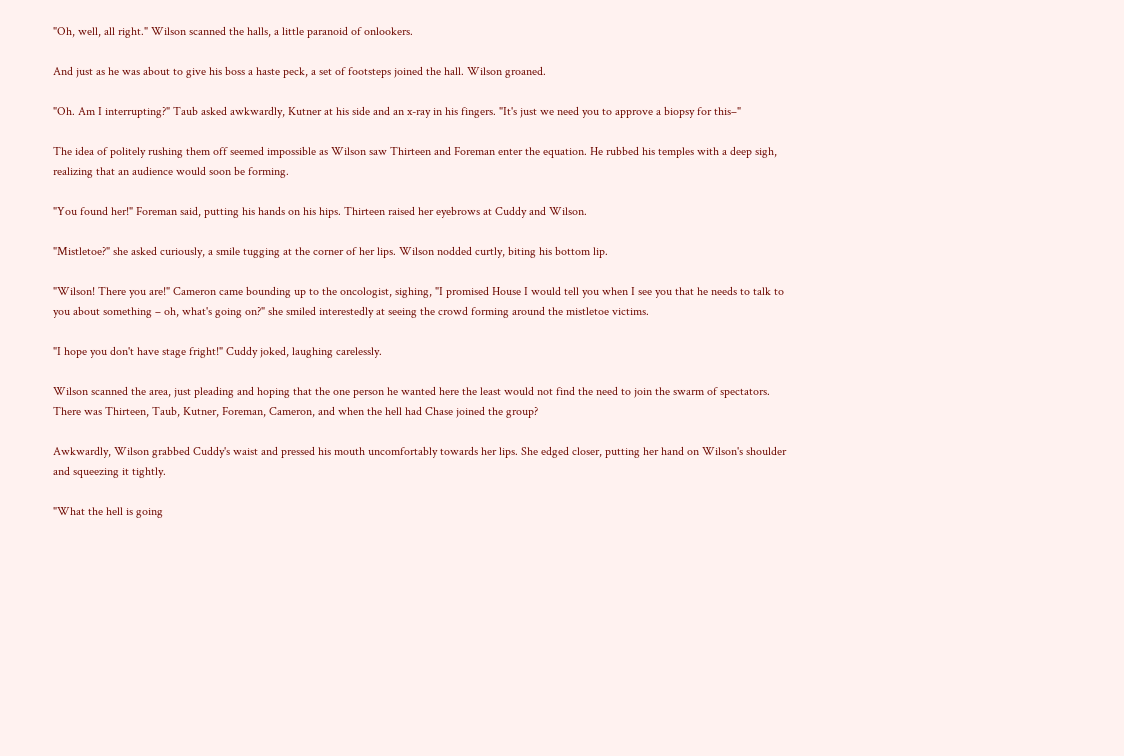"Oh, well, all right." Wilson scanned the halls, a little paranoid of onlookers.

And just as he was about to give his boss a haste peck, a set of footsteps joined the hall. Wilson groaned.

"Oh. Am I interrupting?" Taub asked awkwardly, Kutner at his side and an x-ray in his fingers. "It's just we need you to approve a biopsy for this–"

The idea of politely rushing them off seemed impossible as Wilson saw Thirteen and Foreman enter the equation. He rubbed his temples with a deep sigh, realizing that an audience would soon be forming.

"You found her!" Foreman said, putting his hands on his hips. Thirteen raised her eyebrows at Cuddy and Wilson.

"Mistletoe?" she asked curiously, a smile tugging at the corner of her lips. Wilson nodded curtly, biting his bottom lip.

"Wilson! There you are!" Cameron came bounding up to the oncologist, sighing, "I promised House I would tell you when I see you that he needs to talk to you about something – oh, what's going on?" she smiled interestedly at seeing the crowd forming around the mistletoe victims.

"I hope you don't have stage fright!" Cuddy joked, laughing carelessly.

Wilson scanned the area, just pleading and hoping that the one person he wanted here the least would not find the need to join the swarm of spectators. There was Thirteen, Taub, Kutner, Foreman, Cameron, and when the hell had Chase joined the group?

Awkwardly, Wilson grabbed Cuddy's waist and pressed his mouth uncomfortably towards her lips. She edged closer, putting her hand on Wilson's shoulder and squeezing it tightly.

"What the hell is going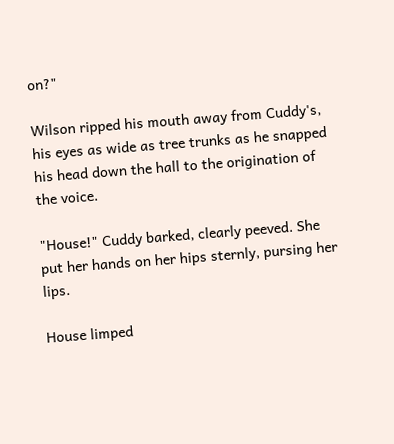on?"

Wilson ripped his mouth away from Cuddy's, his eyes as wide as tree trunks as he snapped his head down the hall to the origination of the voice.

"House!" Cuddy barked, clearly peeved. She put her hands on her hips sternly, pursing her lips.

House limped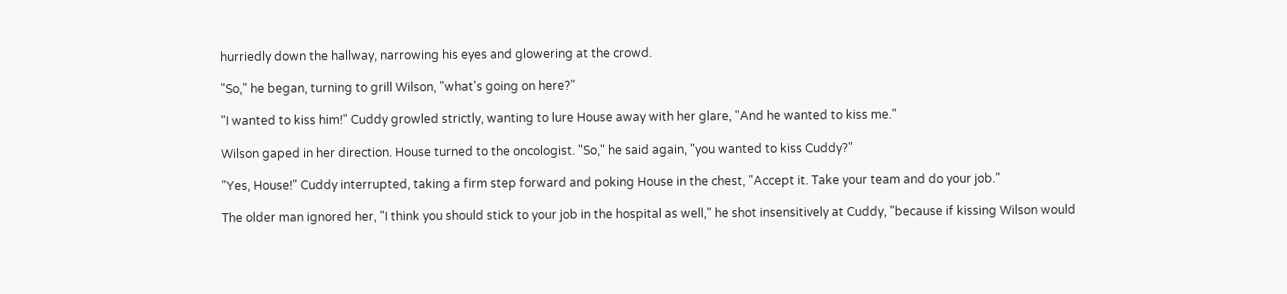hurriedly down the hallway, narrowing his eyes and glowering at the crowd.

"So," he began, turning to grill Wilson, "what's going on here?"

"I wanted to kiss him!" Cuddy growled strictly, wanting to lure House away with her glare, "And he wanted to kiss me."

Wilson gaped in her direction. House turned to the oncologist. "So," he said again, "you wanted to kiss Cuddy?"

"Yes, House!" Cuddy interrupted, taking a firm step forward and poking House in the chest, "Accept it. Take your team and do your job."

The older man ignored her, "I think you should stick to your job in the hospital as well," he shot insensitively at Cuddy, "because if kissing Wilson would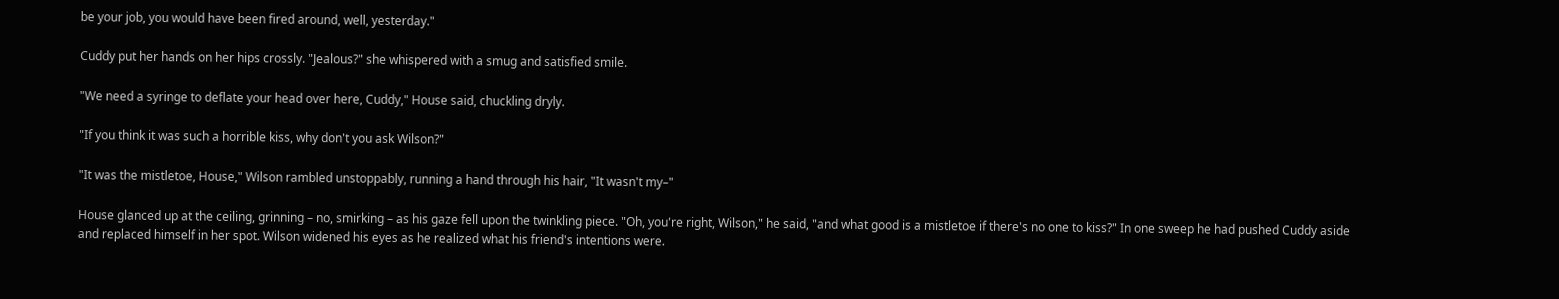be your job, you would have been fired around, well, yesterday."

Cuddy put her hands on her hips crossly. "Jealous?" she whispered with a smug and satisfied smile.

"We need a syringe to deflate your head over here, Cuddy," House said, chuckling dryly.

"If you think it was such a horrible kiss, why don't you ask Wilson?"

"It was the mistletoe, House," Wilson rambled unstoppably, running a hand through his hair, "It wasn't my–"

House glanced up at the ceiling, grinning – no, smirking – as his gaze fell upon the twinkling piece. "Oh, you're right, Wilson," he said, "and what good is a mistletoe if there's no one to kiss?" In one sweep he had pushed Cuddy aside and replaced himself in her spot. Wilson widened his eyes as he realized what his friend's intentions were.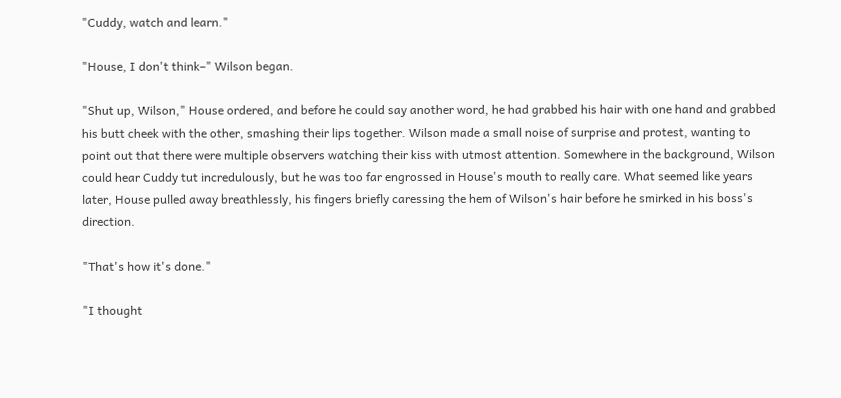"Cuddy, watch and learn."

"House, I don't think–" Wilson began.

"Shut up, Wilson," House ordered, and before he could say another word, he had grabbed his hair with one hand and grabbed his butt cheek with the other, smashing their lips together. Wilson made a small noise of surprise and protest, wanting to point out that there were multiple observers watching their kiss with utmost attention. Somewhere in the background, Wilson could hear Cuddy tut incredulously, but he was too far engrossed in House's mouth to really care. What seemed like years later, House pulled away breathlessly, his fingers briefly caressing the hem of Wilson's hair before he smirked in his boss's direction.

"That's how it's done."

"I thought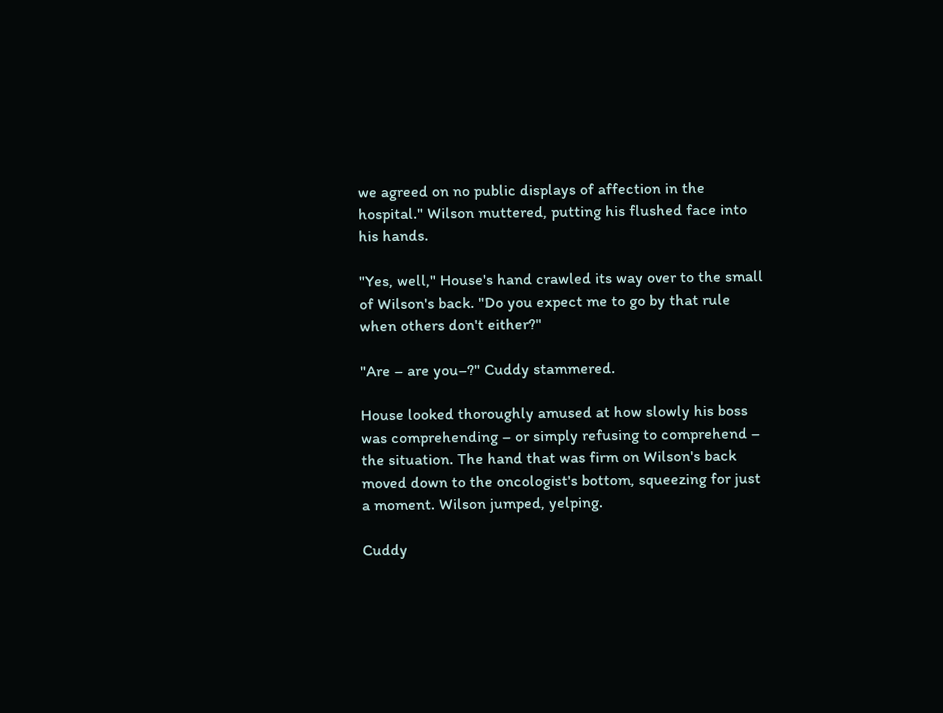we agreed on no public displays of affection in the hospital." Wilson muttered, putting his flushed face into his hands.

"Yes, well," House's hand crawled its way over to the small of Wilson's back. "Do you expect me to go by that rule when others don't either?"

"Are – are you–?" Cuddy stammered.

House looked thoroughly amused at how slowly his boss was comprehending – or simply refusing to comprehend – the situation. The hand that was firm on Wilson's back moved down to the oncologist's bottom, squeezing for just a moment. Wilson jumped, yelping.

Cuddy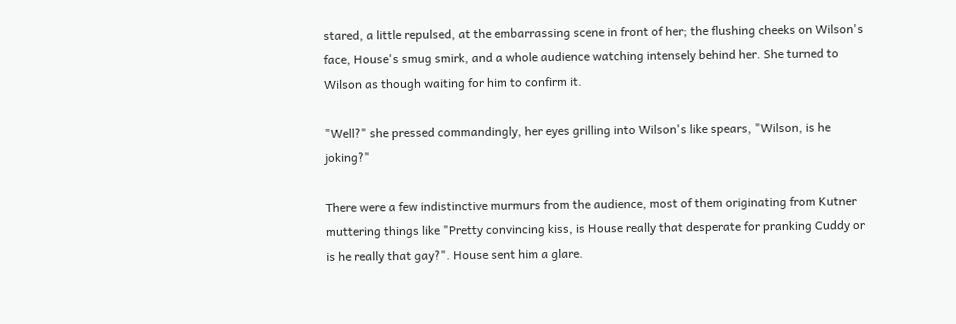stared, a little repulsed, at the embarrassing scene in front of her; the flushing cheeks on Wilson's face, House's smug smirk, and a whole audience watching intensely behind her. She turned to Wilson as though waiting for him to confirm it.

"Well?" she pressed commandingly, her eyes grilling into Wilson's like spears, "Wilson, is he joking?"

There were a few indistinctive murmurs from the audience, most of them originating from Kutner muttering things like "Pretty convincing kiss, is House really that desperate for pranking Cuddy or is he really that gay?". House sent him a glare.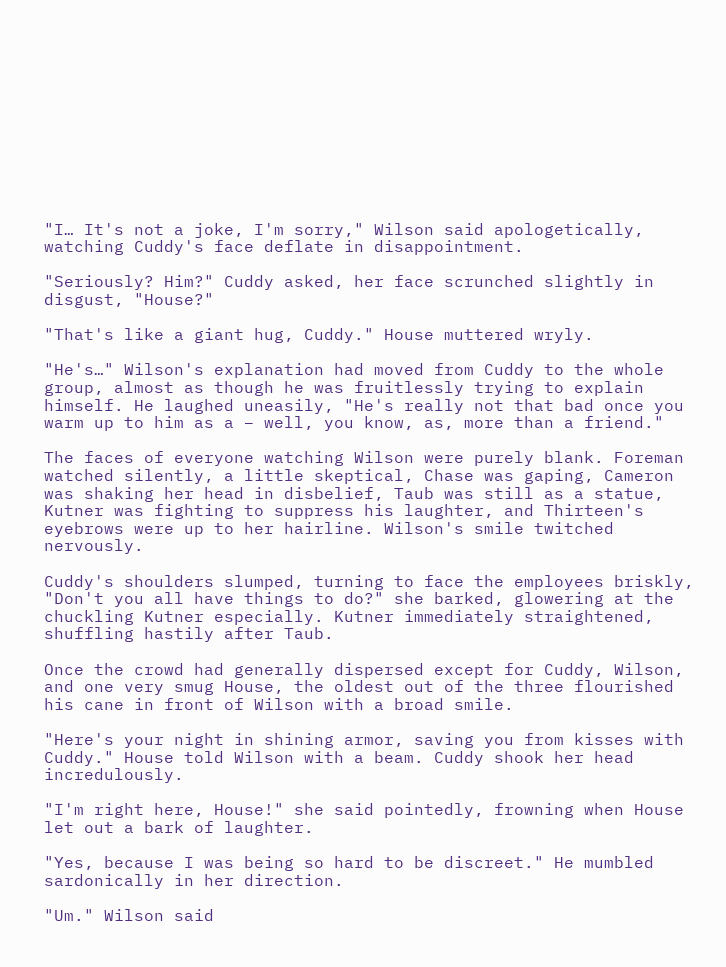"I… It's not a joke, I'm sorry," Wilson said apologetically, watching Cuddy's face deflate in disappointment.

"Seriously? Him?" Cuddy asked, her face scrunched slightly in disgust, "House?"

"That's like a giant hug, Cuddy." House muttered wryly.

"He's…" Wilson's explanation had moved from Cuddy to the whole group, almost as though he was fruitlessly trying to explain himself. He laughed uneasily, "He's really not that bad once you warm up to him as a – well, you know, as, more than a friend."

The faces of everyone watching Wilson were purely blank. Foreman watched silently, a little skeptical, Chase was gaping, Cameron was shaking her head in disbelief, Taub was still as a statue, Kutner was fighting to suppress his laughter, and Thirteen's eyebrows were up to her hairline. Wilson's smile twitched nervously.

Cuddy's shoulders slumped, turning to face the employees briskly, "Don't you all have things to do?" she barked, glowering at the chuckling Kutner especially. Kutner immediately straightened, shuffling hastily after Taub.

Once the crowd had generally dispersed except for Cuddy, Wilson, and one very smug House, the oldest out of the three flourished his cane in front of Wilson with a broad smile.

"Here's your night in shining armor, saving you from kisses with Cuddy." House told Wilson with a beam. Cuddy shook her head incredulously.

"I'm right here, House!" she said pointedly, frowning when House let out a bark of laughter.

"Yes, because I was being so hard to be discreet." He mumbled sardonically in her direction.

"Um." Wilson said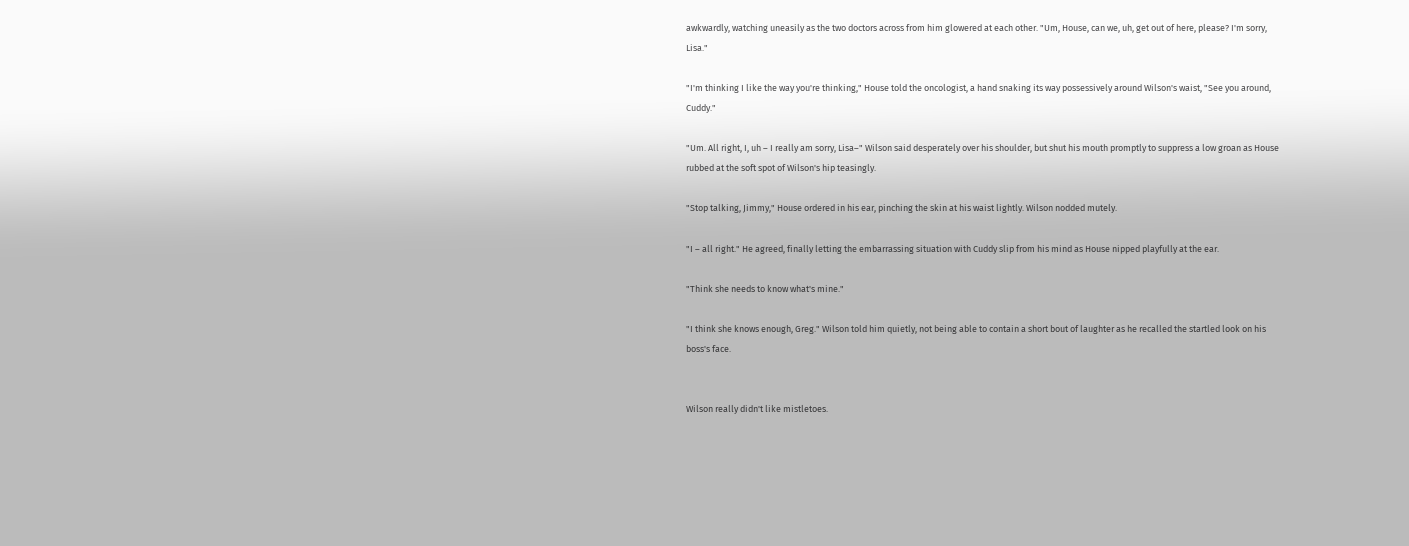awkwardly, watching uneasily as the two doctors across from him glowered at each other. "Um, House, can we, uh, get out of here, please? I'm sorry, Lisa."

"I'm thinking I like the way you're thinking," House told the oncologist, a hand snaking its way possessively around Wilson's waist, "See you around, Cuddy."

"Um. All right, I, uh – I really am sorry, Lisa–" Wilson said desperately over his shoulder, but shut his mouth promptly to suppress a low groan as House rubbed at the soft spot of Wilson's hip teasingly.

"Stop talking, Jimmy," House ordered in his ear, pinching the skin at his waist lightly. Wilson nodded mutely.

"I – all right." He agreed, finally letting the embarrassing situation with Cuddy slip from his mind as House nipped playfully at the ear.

"Think she needs to know what's mine."

"I think she knows enough, Greg." Wilson told him quietly, not being able to contain a short bout of laughter as he recalled the startled look on his boss's face.


Wilson really didn't like mistletoes.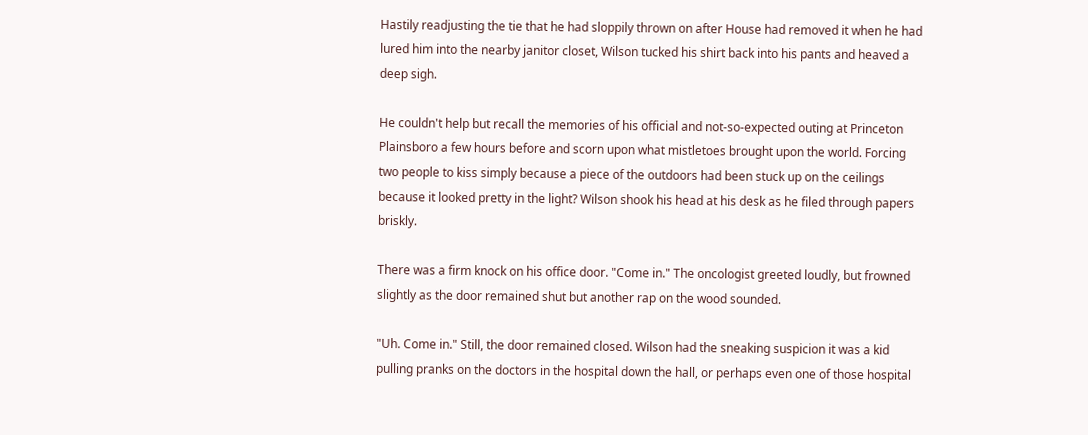Hastily readjusting the tie that he had sloppily thrown on after House had removed it when he had lured him into the nearby janitor closet, Wilson tucked his shirt back into his pants and heaved a deep sigh.

He couldn't help but recall the memories of his official and not-so-expected outing at Princeton Plainsboro a few hours before and scorn upon what mistletoes brought upon the world. Forcing two people to kiss simply because a piece of the outdoors had been stuck up on the ceilings because it looked pretty in the light? Wilson shook his head at his desk as he filed through papers briskly.

There was a firm knock on his office door. "Come in." The oncologist greeted loudly, but frowned slightly as the door remained shut but another rap on the wood sounded.

"Uh. Come in." Still, the door remained closed. Wilson had the sneaking suspicion it was a kid pulling pranks on the doctors in the hospital down the hall, or perhaps even one of those hospital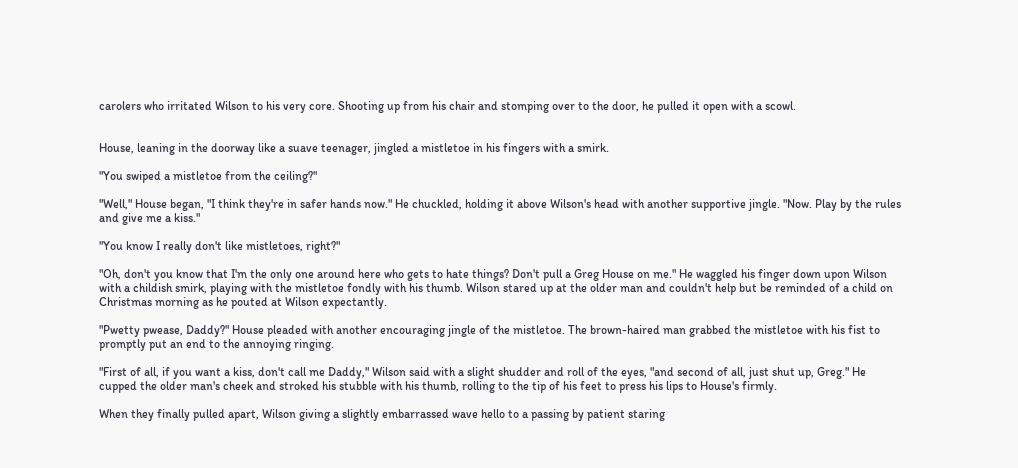carolers who irritated Wilson to his very core. Shooting up from his chair and stomping over to the door, he pulled it open with a scowl.


House, leaning in the doorway like a suave teenager, jingled a mistletoe in his fingers with a smirk.

"You swiped a mistletoe from the ceiling?"

"Well," House began, "I think they're in safer hands now." He chuckled, holding it above Wilson's head with another supportive jingle. "Now. Play by the rules and give me a kiss."

"You know I really don't like mistletoes, right?"

"Oh, don't you know that I'm the only one around here who gets to hate things? Don't pull a Greg House on me." He waggled his finger down upon Wilson with a childish smirk, playing with the mistletoe fondly with his thumb. Wilson stared up at the older man and couldn't help but be reminded of a child on Christmas morning as he pouted at Wilson expectantly.

"Pwetty pwease, Daddy?" House pleaded with another encouraging jingle of the mistletoe. The brown-haired man grabbed the mistletoe with his fist to promptly put an end to the annoying ringing.

"First of all, if you want a kiss, don't call me Daddy," Wilson said with a slight shudder and roll of the eyes, "and second of all, just shut up, Greg." He cupped the older man's cheek and stroked his stubble with his thumb, rolling to the tip of his feet to press his lips to House's firmly.

When they finally pulled apart, Wilson giving a slightly embarrassed wave hello to a passing by patient staring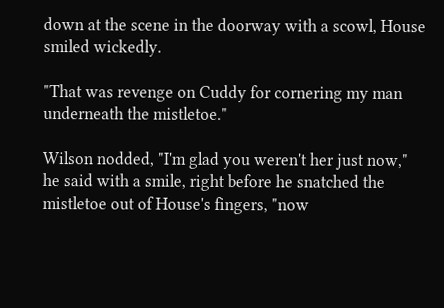down at the scene in the doorway with a scowl, House smiled wickedly.

"That was revenge on Cuddy for cornering my man underneath the mistletoe."

Wilson nodded, "I'm glad you weren't her just now," he said with a smile, right before he snatched the mistletoe out of House's fingers, "now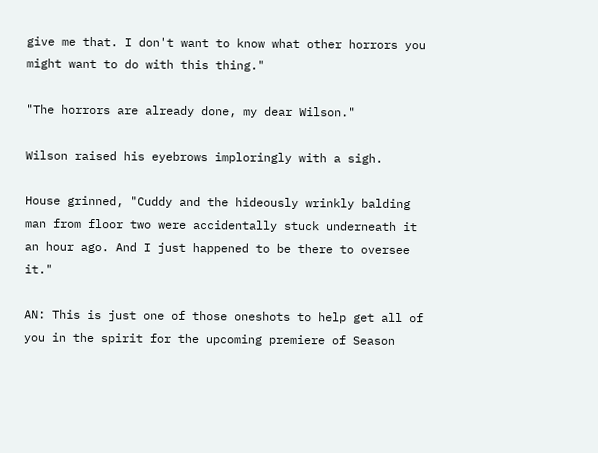give me that. I don't want to know what other horrors you might want to do with this thing."

"The horrors are already done, my dear Wilson."

Wilson raised his eyebrows imploringly with a sigh.

House grinned, "Cuddy and the hideously wrinkly balding man from floor two were accidentally stuck underneath it an hour ago. And I just happened to be there to oversee it."

AN: This is just one of those oneshots to help get all of you in the spirit for the upcoming premiere of Season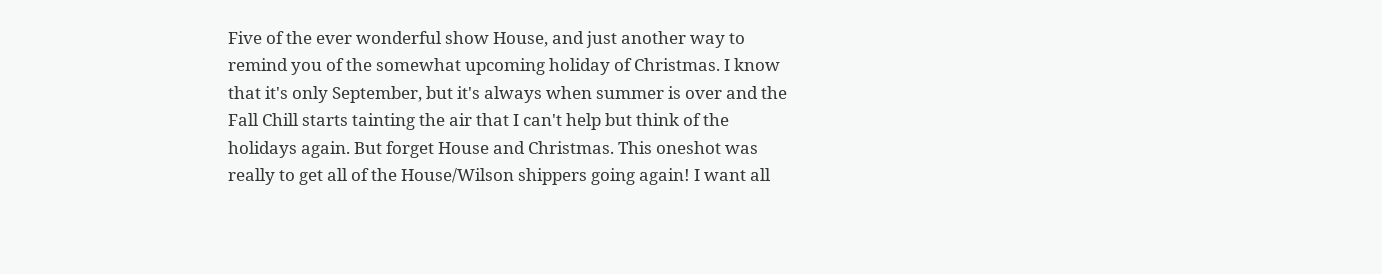Five of the ever wonderful show House, and just another way to remind you of the somewhat upcoming holiday of Christmas. I know that it's only September, but it's always when summer is over and the Fall Chill starts tainting the air that I can't help but think of the holidays again. But forget House and Christmas. This oneshot was really to get all of the House/Wilson shippers going again! I want all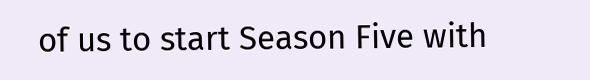of us to start Season Five with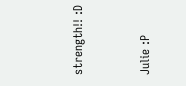strength!! :D


Julie :P